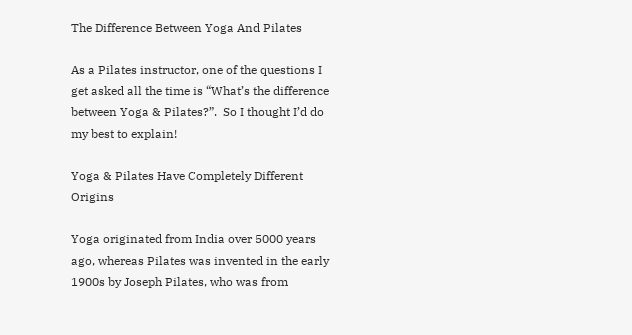The Difference Between Yoga And Pilates

As a Pilates instructor, one of the questions I get asked all the time is “What’s the difference between Yoga & Pilates?”.  So I thought I’d do my best to explain!

Yoga & Pilates Have Completely Different Origins

Yoga originated from India over 5000 years ago, whereas Pilates was invented in the early 1900s by Joseph Pilates, who was from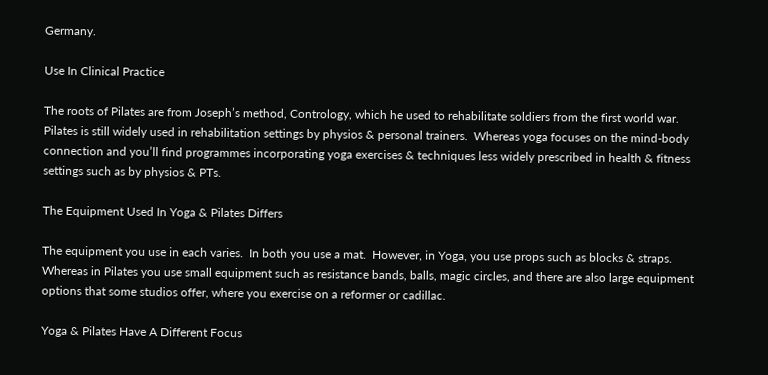Germany.

Use In Clinical Practice

The roots of Pilates are from Joseph’s method, Contrology, which he used to rehabilitate soldiers from the first world war.  Pilates is still widely used in rehabilitation settings by physios & personal trainers.  Whereas yoga focuses on the mind-body connection and you’ll find programmes incorporating yoga exercises & techniques less widely prescribed in health & fitness settings such as by physios & PTs.

The Equipment Used In Yoga & Pilates Differs

The equipment you use in each varies.  In both you use a mat.  However, in Yoga, you use props such as blocks & straps.  Whereas in Pilates you use small equipment such as resistance bands, balls, magic circles, and there are also large equipment options that some studios offer, where you exercise on a reformer or cadillac.

Yoga & Pilates Have A Different Focus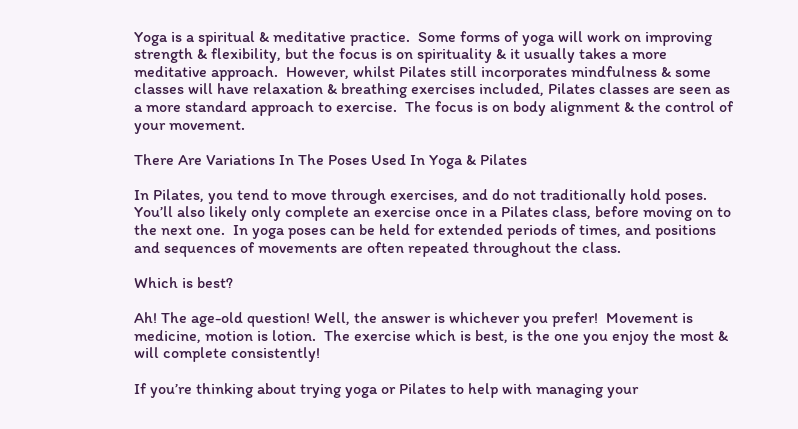Yoga is a spiritual & meditative practice.  Some forms of yoga will work on improving strength & flexibility, but the focus is on spirituality & it usually takes a more meditative approach.  However, whilst Pilates still incorporates mindfulness & some classes will have relaxation & breathing exercises included, Pilates classes are seen as a more standard approach to exercise.  The focus is on body alignment & the control of your movement.

There Are Variations In The Poses Used In Yoga & Pilates

In Pilates, you tend to move through exercises, and do not traditionally hold poses.  You’ll also likely only complete an exercise once in a Pilates class, before moving on to the next one.  In yoga poses can be held for extended periods of times, and positions and sequences of movements are often repeated throughout the class.

Which is best?

Ah! The age-old question! Well, the answer is whichever you prefer!  Movement is medicine, motion is lotion.  The exercise which is best, is the one you enjoy the most & will complete consistently!

If you’re thinking about trying yoga or Pilates to help with managing your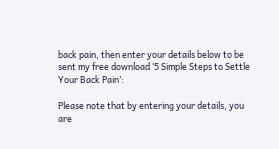back pain, then enter your details below to be sent my free download ‘5 Simple Steps to Settle Your Back Pain’:

Please note that by entering your details, you are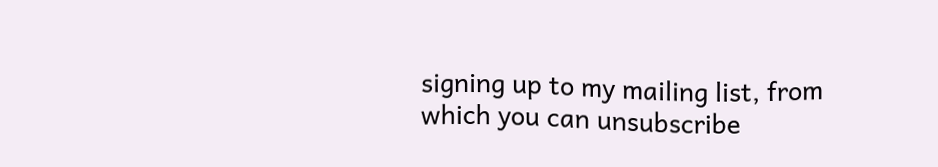signing up to my mailing list, from which you can unsubscribe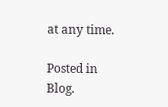at any time.

Posted in Blog.